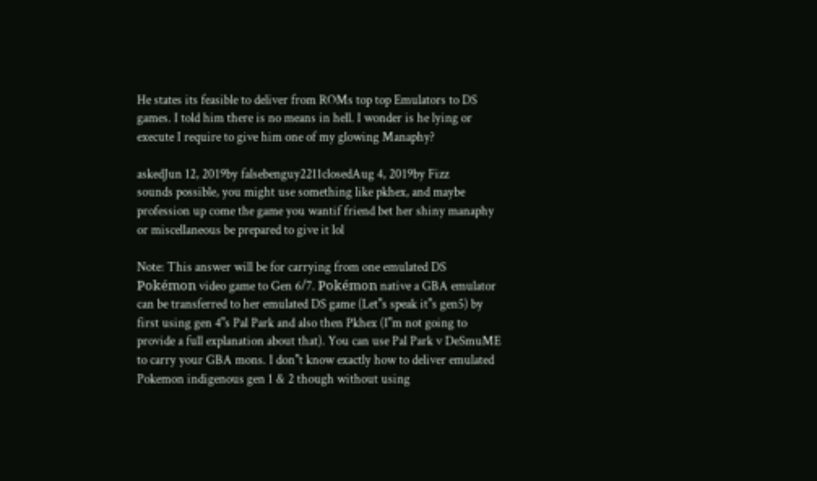He states its feasible to deliver from ROMs top top Emulators to DS games. I told him there is no means in hell. I wonder is he lying or execute I require to give him one of my glowing Manaphy?

askedJun 12, 2019by falsebenguy2211closedAug 4, 2019by Fizz
sounds possible, you might use something like pkhex, and maybe profession up come the game you wantif friend bet her shiny manaphy or miscellaneous be prepared to give it lol

Note: This answer will be for carrying from one emulated DS Pokémon video game to Gen 6/7. Pokémon native a GBA emulator can be transferred to her emulated DS game (Let"s speak it"s gen5) by first using gen 4"s Pal Park and also then Pkhex (I"m not going to provide a full explanation about that). You can use Pal Park v DeSmuME to carry your GBA mons. I don"t know exactly how to deliver emulated Pokemon indigenous gen 1 & 2 though without using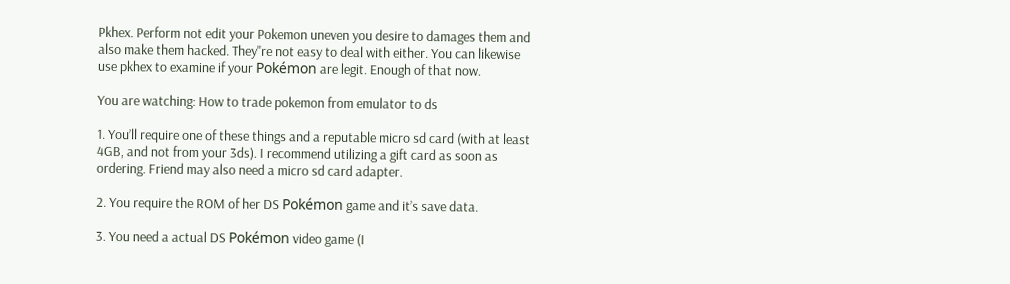Pkhex. Perform not edit your Pokemon uneven you desire to damages them and also make them hacked. They"re not easy to deal with either. You can likewise use pkhex to examine if your Pokémon are legit. Enough of that now.

You are watching: How to trade pokemon from emulator to ds

1. You’ll require one of these things and a reputable micro sd card (with at least 4GB, and not from your 3ds). I recommend utilizing a gift card as soon as ordering. Friend may also need a micro sd card adapter.

2. You require the ROM of her DS Pokémon game and it’s save data.

3. You need a actual DS Pokémon video game (I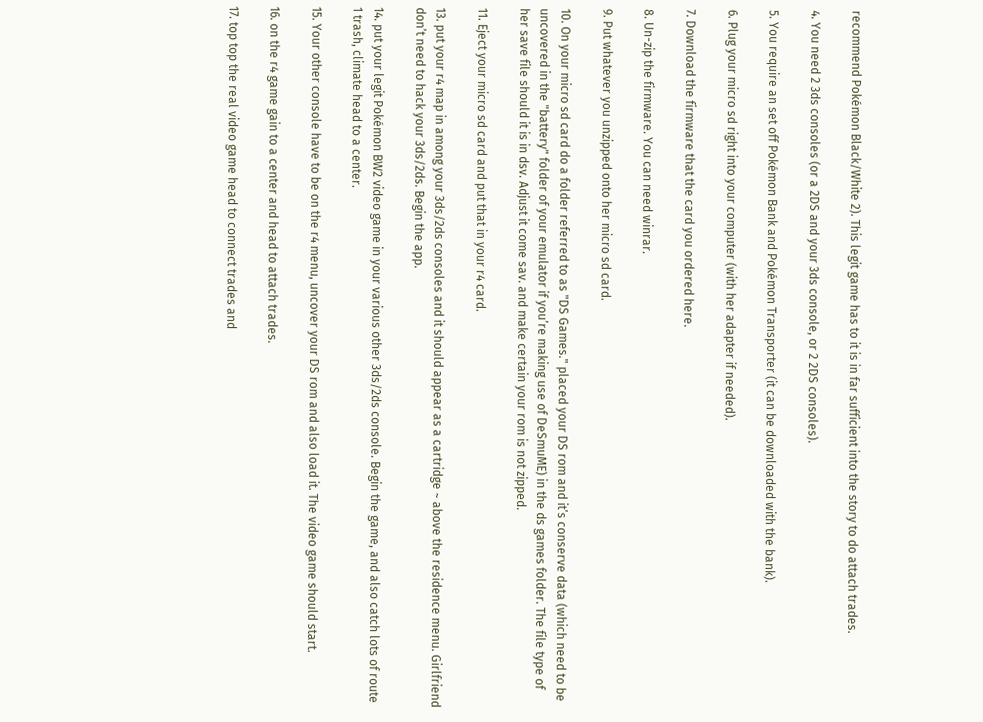recommend Pokémon Black/White 2). This legit game has to it is in far sufficient into the story to do attach trades.

4. You need 2 3ds consoles (or a 2DS and your 3ds console, or 2 2DS consoles).

5. You require an set off Pokémon Bank and Pokémon Transporter (it can be downloaded with the bank).

6. Plug your micro sd right into your computer (with her adapter if needed).

7. Download the firmware that the card you ordered here.

8. Un-zip the firmware. You can need winrar.

9. Put whatever you unzipped onto her micro sd card.

10. On your micro sd card do a folder referred to as "DS Games." placed your DS rom and it’s conserve data (which need to be uncovered in the "battery" folder of your emulator if you’re making use of DeSmuME) in the ds games folder. The file type of her save file should it is in dsv. Adjust it come sav. and make certain your rom is not zipped.

11. Eject your micro sd card and put that in your r4 card.

13. put your r4 map in among your 3ds/2ds consoles and it should appear as a cartridge ~ above the residence menu. Girlfriend don’t need to hack your 3ds/2ds. Begin the app.

14. put your legit Pokémon BW2 video game in your various other 3ds/2ds console. Begin the game, and also catch lots of route 1 trash, climate head to a center.

15. Your other console have to be on the r4 menu, uncover your DS rom and also load it. The video game should start.

16. on the r4 game gain to a center and head to attach trades.

17. top top the real video game head to connect trades and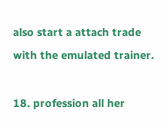also start a attach trade with the emulated trainer.

18. profession all her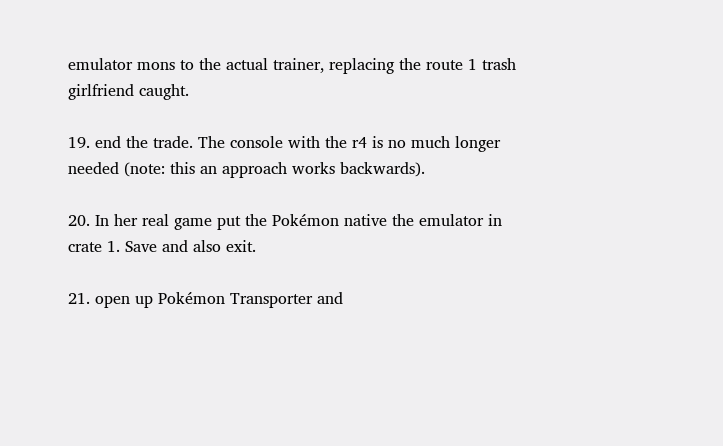emulator mons to the actual trainer, replacing the route 1 trash girlfriend caught.

19. end the trade. The console with the r4 is no much longer needed (note: this an approach works backwards).

20. In her real game put the Pokémon native the emulator in crate 1. Save and also exit.

21. open up Pokémon Transporter and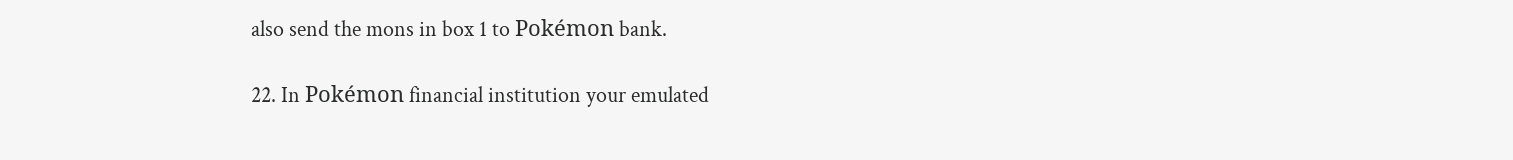also send the mons in box 1 to Pokémon bank.

22. In Pokémon financial institution your emulated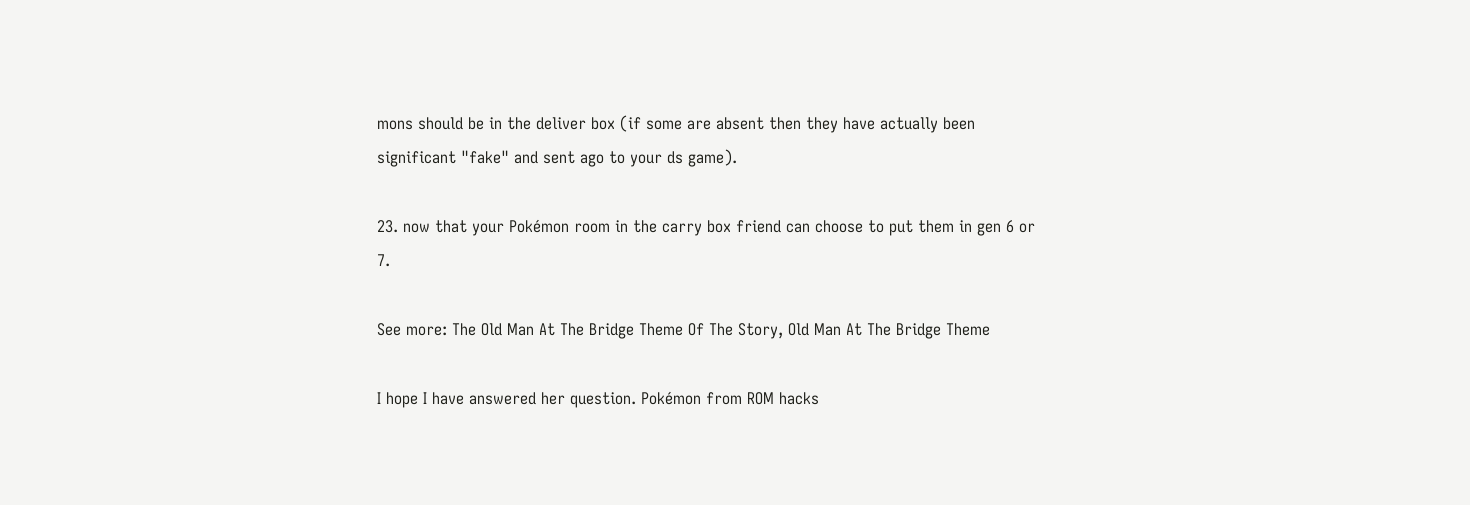mons should be in the deliver box (if some are absent then they have actually been significant "fake" and sent ago to your ds game).

23. now that your Pokémon room in the carry box friend can choose to put them in gen 6 or 7.

See more: The Old Man At The Bridge Theme Of The Story, Old Man At The Bridge Theme

I hope I have answered her question. Pokémon from ROM hacks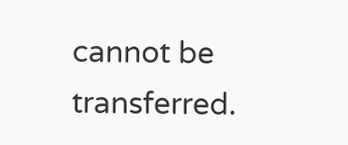cannot be transferred.